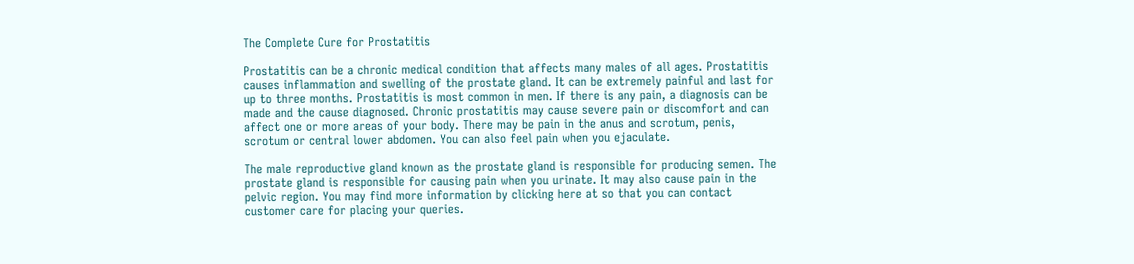The Complete Cure for Prostatitis

Prostatitis can be a chronic medical condition that affects many males of all ages. Prostatitis causes inflammation and swelling of the prostate gland. It can be extremely painful and last for up to three months. Prostatitis is most common in men. If there is any pain, a diagnosis can be made and the cause diagnosed. Chronic prostatitis may cause severe pain or discomfort and can affect one or more areas of your body. There may be pain in the anus and scrotum, penis, scrotum or central lower abdomen. You can also feel pain when you ejaculate.

The male reproductive gland known as the prostate gland is responsible for producing semen. The prostate gland is responsible for causing pain when you urinate. It may also cause pain in the pelvic region. You may find more information by clicking here at so that you can contact customer care for placing your queries.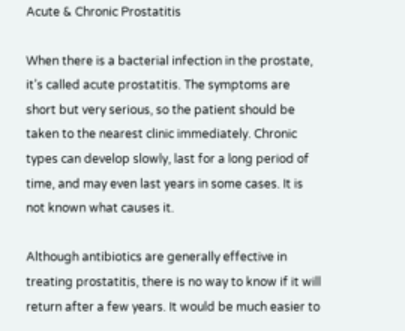Acute & Chronic Prostatitis

When there is a bacterial infection in the prostate, it’s called acute prostatitis. The symptoms are short but very serious, so the patient should be taken to the nearest clinic immediately. Chronic types can develop slowly, last for a long period of time, and may even last years in some cases. It is not known what causes it.

Although antibiotics are generally effective in treating prostatitis, there is no way to know if it will return after a few years. It would be much easier to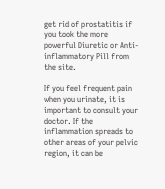get rid of prostatitis if you took the more powerful Diuretic or Anti-inflammatory Pill from the site.

If you feel frequent pain when you urinate, it is important to consult your doctor. If the inflammation spreads to other areas of your pelvic region, it can be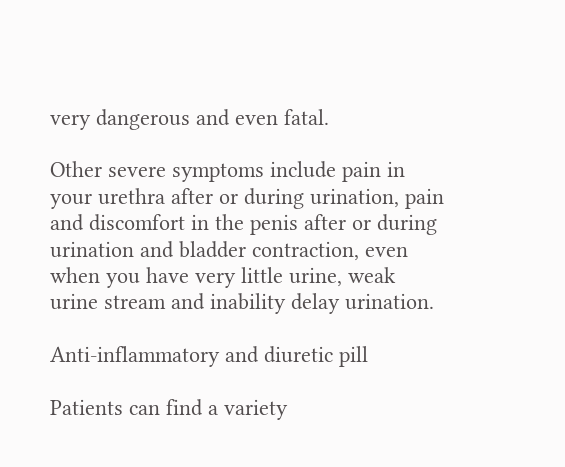very dangerous and even fatal.

Other severe symptoms include pain in your urethra after or during urination, pain and discomfort in the penis after or during urination and bladder contraction, even when you have very little urine, weak urine stream and inability delay urination.

Anti-inflammatory and diuretic pill

Patients can find a variety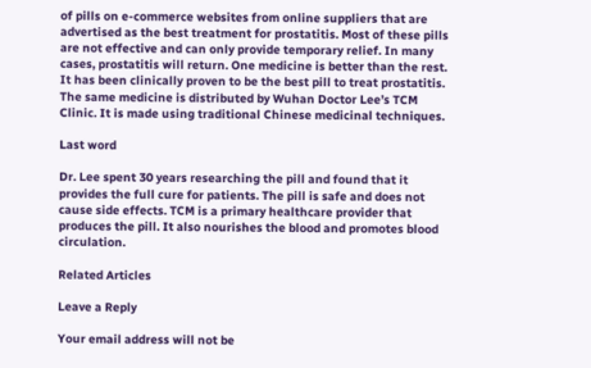of pills on e-commerce websites from online suppliers that are advertised as the best treatment for prostatitis. Most of these pills are not effective and can only provide temporary relief. In many cases, prostatitis will return. One medicine is better than the rest. It has been clinically proven to be the best pill to treat prostatitis. The same medicine is distributed by Wuhan Doctor Lee’s TCM Clinic. It is made using traditional Chinese medicinal techniques.

Last word

Dr. Lee spent 30 years researching the pill and found that it provides the full cure for patients. The pill is safe and does not cause side effects. TCM is a primary healthcare provider that produces the pill. It also nourishes the blood and promotes blood circulation.

Related Articles

Leave a Reply

Your email address will not be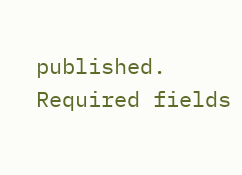published. Required fields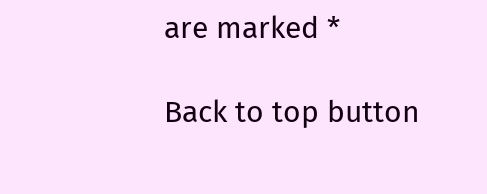are marked *

Back to top button